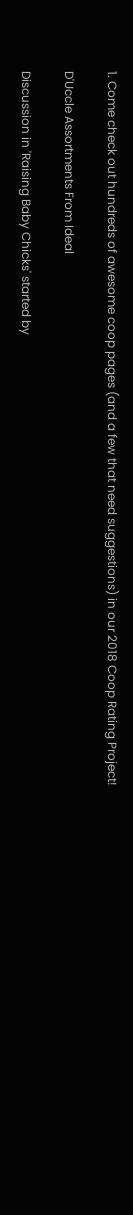1. Come check out hundreds of awesome coop pages (and a few that need suggestions) in our 2018 Coop Rating Project!

D'Uccle Assortments From Ideal

Discussion in 'Raising Baby Chicks' started by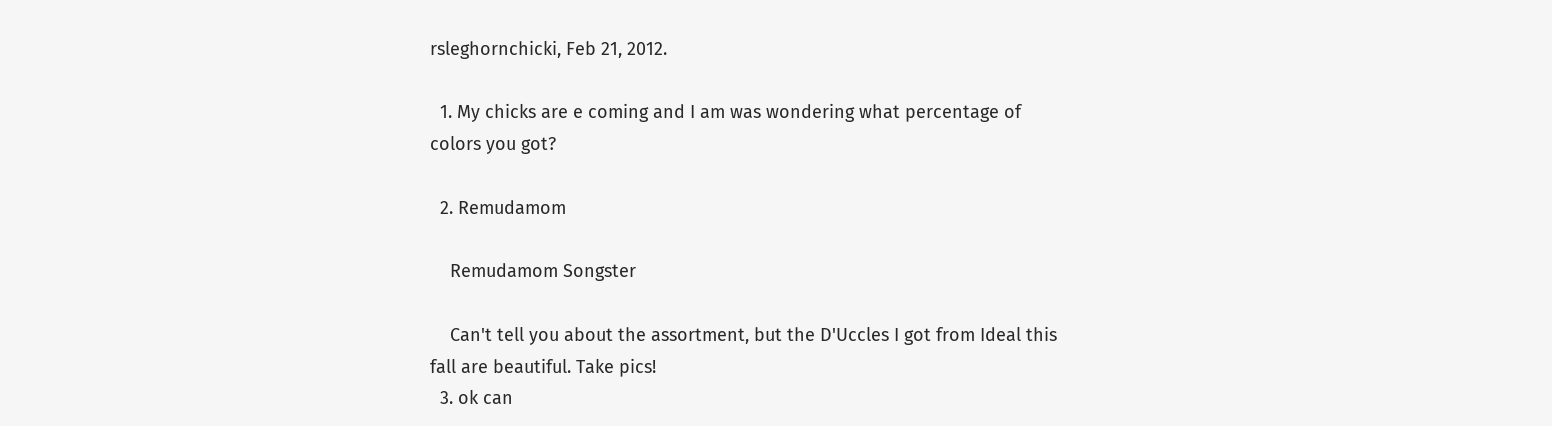rsleghornchicki, Feb 21, 2012.

  1. My chicks are e coming and I am was wondering what percentage of colors you got?

  2. Remudamom

    Remudamom Songster

    Can't tell you about the assortment, but the D'Uccles I got from Ideal this fall are beautiful. Take pics!
  3. ok can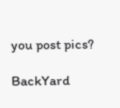you post pics?

BackYard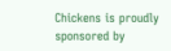Chickens is proudly sponsored by